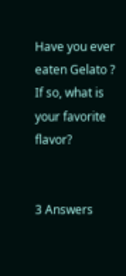Have you ever eaten Gelato ? If so, what is your favorite flavor?


3 Answers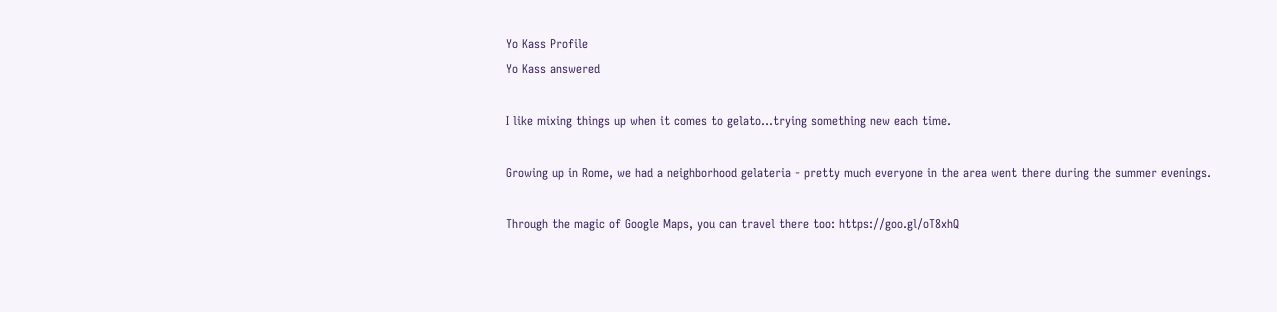Yo Kass Profile
Yo Kass answered

I like mixing things up when it comes to gelato...trying something new each time.

Growing up in Rome, we had a neighborhood gelateria - pretty much everyone in the area went there during the summer evenings.

Through the magic of Google Maps, you can travel there too: https://goo.gl/oT8xhQ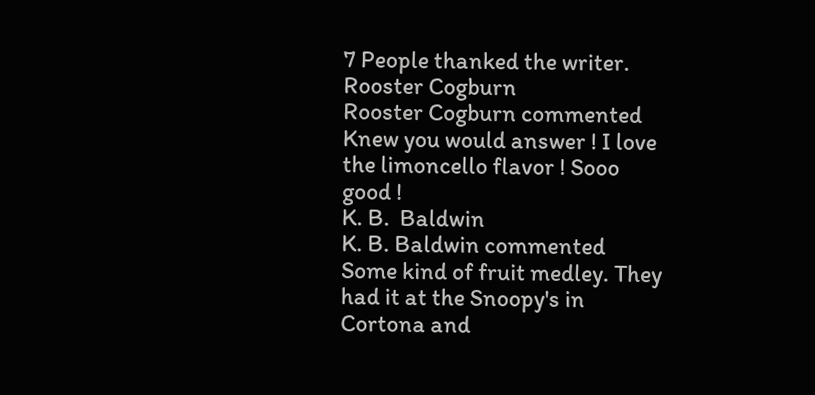7 People thanked the writer.
Rooster Cogburn
Rooster Cogburn commented
Knew you would answer ! I love the limoncello flavor ! Sooo good !
K. B.  Baldwin
K. B. Baldwin commented
Some kind of fruit medley. They had it at the Snoopy's in Cortona and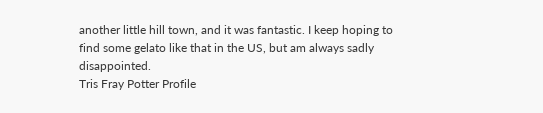another little hill town, and it was fantastic. I keep hoping to find some gelato like that in the US, but am always sadly disappointed.
Tris Fray Potter Profile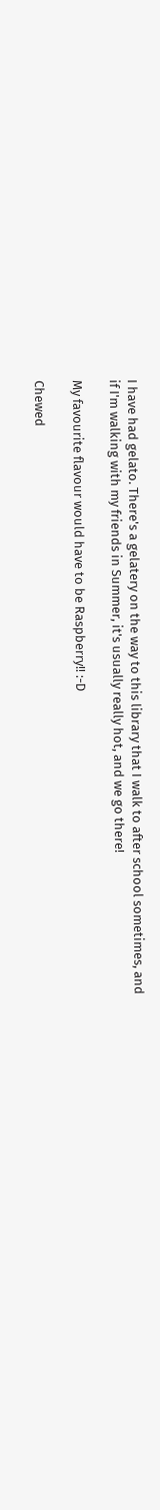I have had gelato. There's a gelatery on the way to this library that I walk to after school sometimes, and if I'm walking with my friends in Summer, it's usually really hot, and we go there!

My favourite flavour would have to be Raspberry!! :-D

Chewed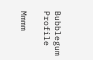Bubblegum Profile

Mmmm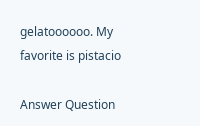gelatoooooo. My favorite is pistacio

Answer Question